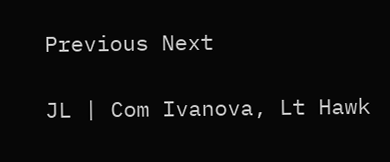Previous Next

JL | Com Ivanova, Lt Hawk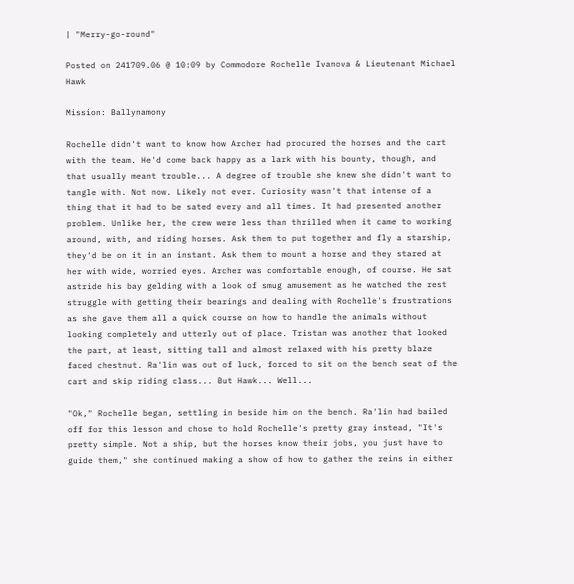| "Merry-go-round"

Posted on 241709.06 @ 10:09 by Commodore Rochelle Ivanova & Lieutenant Michael Hawk

Mission: Ballynamony

Rochelle didn't want to know how Archer had procured the horses and the cart with the team. He'd come back happy as a lark with his bounty, though, and that usually meant trouble... A degree of trouble she knew she didn't want to tangle with. Not now. Likely not ever. Curiosity wasn't that intense of a thing that it had to be sated every and all times. It had presented another problem. Unlike her, the crew were less than thrilled when it came to working around, with, and riding horses. Ask them to put together and fly a starship, they'd be on it in an instant. Ask them to mount a horse and they stared at her with wide, worried eyes. Archer was comfortable enough, of course. He sat astride his bay gelding with a look of smug amusement as he watched the rest struggle with getting their bearings and dealing with Rochelle's frustrations as she gave them all a quick course on how to handle the animals without looking completely and utterly out of place. Tristan was another that looked the part, at least, sitting tall and almost relaxed with his pretty blaze faced chestnut. Ra'lin was out of luck, forced to sit on the bench seat of the cart and skip riding class... But Hawk... Well...

"Ok," Rochelle began, settling in beside him on the bench. Ra'lin had bailed off for this lesson and chose to hold Rochelle's pretty gray instead, "It's pretty simple. Not a ship, but the horses know their jobs, you just have to guide them," she continued making a show of how to gather the reins in either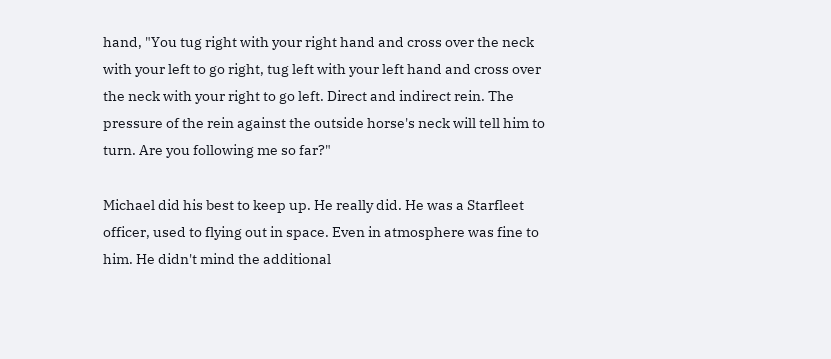hand, "You tug right with your right hand and cross over the neck with your left to go right, tug left with your left hand and cross over the neck with your right to go left. Direct and indirect rein. The pressure of the rein against the outside horse's neck will tell him to turn. Are you following me so far?"

Michael did his best to keep up. He really did. He was a Starfleet officer, used to flying out in space. Even in atmosphere was fine to him. He didn't mind the additional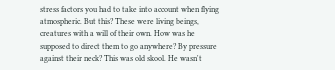stress factors you had to take into account when flying atmospheric. But this? These were living beings, creatures with a will of their own. How was he supposed to direct them to go anywhere? By pressure against their neck? This was old skool. He wasn't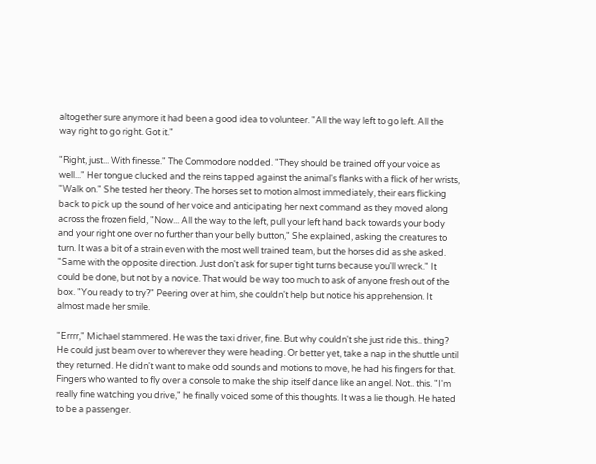altogether sure anymore it had been a good idea to volunteer. "All the way left to go left. All the way right to go right. Got it."

"Right, just... With finesse." The Commodore nodded. "They should be trained off your voice as well..." Her tongue clucked and the reins tapped against the animal's flanks with a flick of her wrists, "Walk on." She tested her theory. The horses set to motion almost immediately, their ears flicking back to pick up the sound of her voice and anticipating her next command as they moved along across the frozen field, "Now... All the way to the left, pull your left hand back towards your body and your right one over no further than your belly button," She explained, asking the creatures to turn. It was a bit of a strain even with the most well trained team, but the horses did as she asked. "Same with the opposite direction. Just don't ask for super tight turns because you'll wreck." It could be done, but not by a novice. That would be way too much to ask of anyone fresh out of the box. "You ready to try?" Peering over at him, she couldn't help but notice his apprehension. It almost made her smile.

"Errrr," Michael stammered. He was the taxi driver, fine. But why couldn't she just ride this.. thing? He could just beam over to wherever they were heading. Or better yet, take a nap in the shuttle until they returned. He didn't want to make odd sounds and motions to move, he had his fingers for that. Fingers who wanted to fly over a console to make the ship itself dance like an angel. Not.. this. "I'm really fine watching you drive," he finally voiced some of this thoughts. It was a lie though. He hated to be a passenger.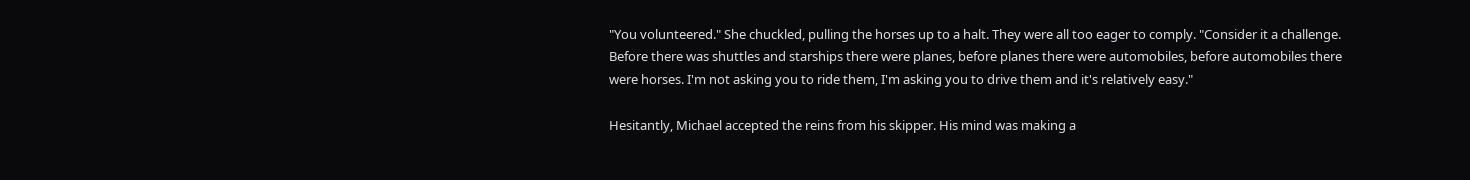"You volunteered." She chuckled, pulling the horses up to a halt. They were all too eager to comply. "Consider it a challenge. Before there was shuttles and starships there were planes, before planes there were automobiles, before automobiles there were horses. I'm not asking you to ride them, I'm asking you to drive them and it's relatively easy."

Hesitantly, Michael accepted the reins from his skipper. His mind was making a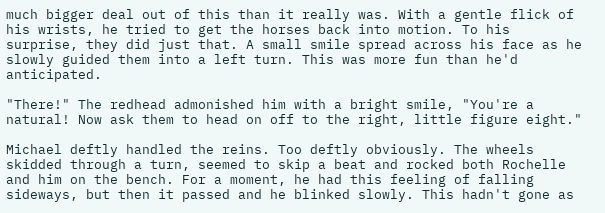much bigger deal out of this than it really was. With a gentle flick of his wrists, he tried to get the horses back into motion. To his surprise, they did just that. A small smile spread across his face as he slowly guided them into a left turn. This was more fun than he'd anticipated.

"There!" The redhead admonished him with a bright smile, "You're a natural! Now ask them to head on off to the right, little figure eight."

Michael deftly handled the reins. Too deftly obviously. The wheels skidded through a turn, seemed to skip a beat and rocked both Rochelle and him on the bench. For a moment, he had this feeling of falling sideways, but then it passed and he blinked slowly. This hadn't gone as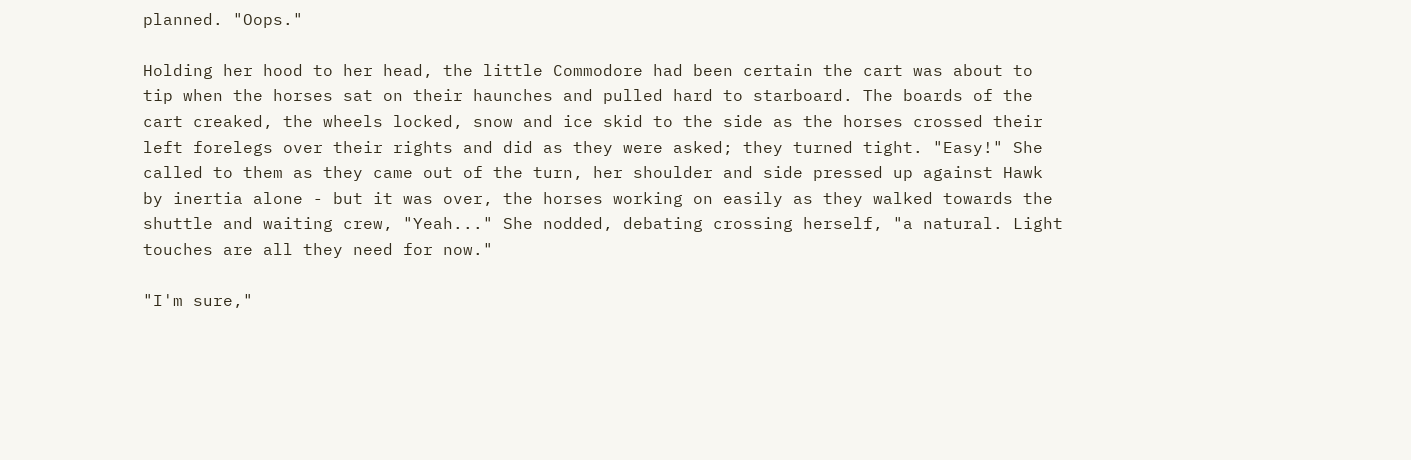planned. "Oops."

Holding her hood to her head, the little Commodore had been certain the cart was about to tip when the horses sat on their haunches and pulled hard to starboard. The boards of the cart creaked, the wheels locked, snow and ice skid to the side as the horses crossed their left forelegs over their rights and did as they were asked; they turned tight. "Easy!" She called to them as they came out of the turn, her shoulder and side pressed up against Hawk by inertia alone - but it was over, the horses working on easily as they walked towards the shuttle and waiting crew, "Yeah..." She nodded, debating crossing herself, "a natural. Light touches are all they need for now."

"I'm sure,"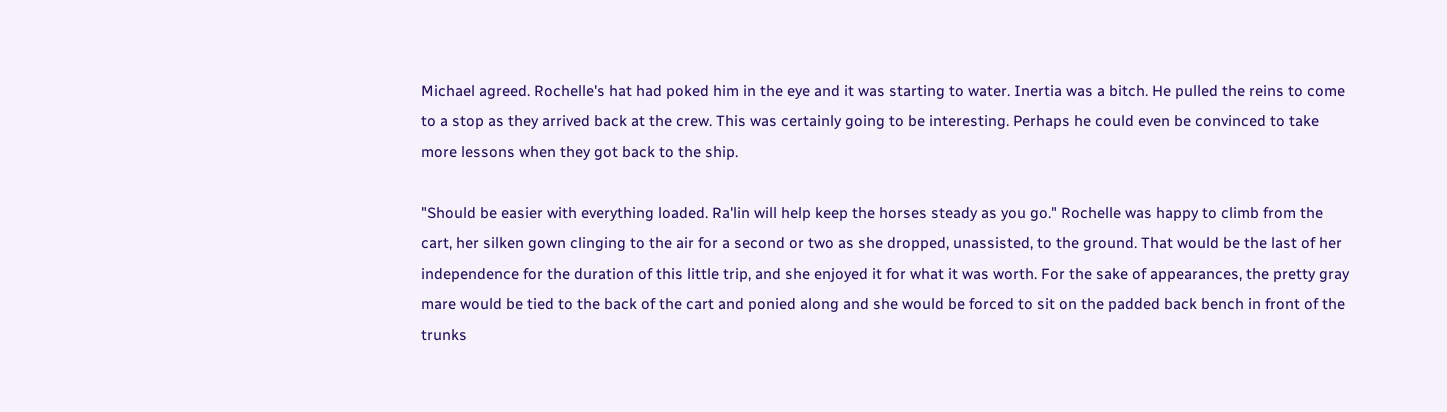Michael agreed. Rochelle's hat had poked him in the eye and it was starting to water. Inertia was a bitch. He pulled the reins to come to a stop as they arrived back at the crew. This was certainly going to be interesting. Perhaps he could even be convinced to take more lessons when they got back to the ship.

"Should be easier with everything loaded. Ra'lin will help keep the horses steady as you go." Rochelle was happy to climb from the cart, her silken gown clinging to the air for a second or two as she dropped, unassisted, to the ground. That would be the last of her independence for the duration of this little trip, and she enjoyed it for what it was worth. For the sake of appearances, the pretty gray mare would be tied to the back of the cart and ponied along and she would be forced to sit on the padded back bench in front of the trunks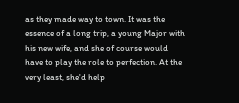as they made way to town. It was the essence of a long trip, a young Major with his new wife, and she of course would have to play the role to perfection. At the very least, she'd help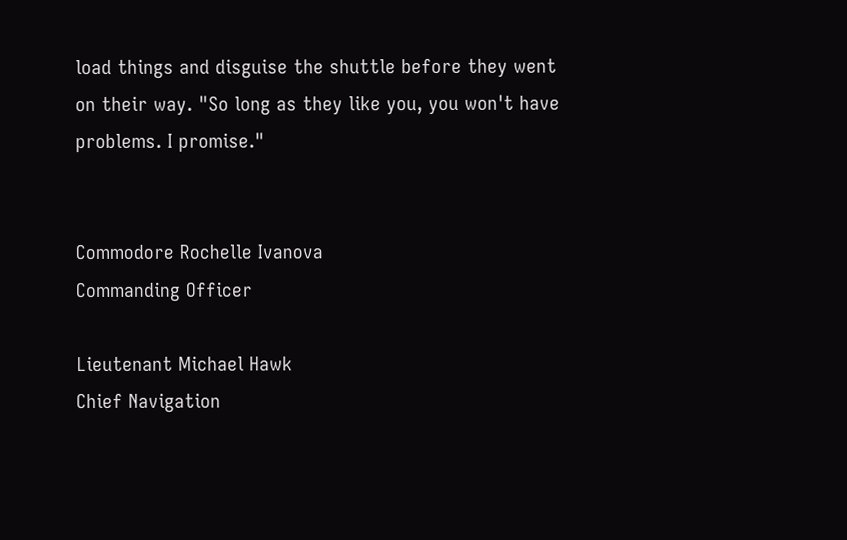load things and disguise the shuttle before they went on their way. "So long as they like you, you won't have problems. I promise."


Commodore Rochelle Ivanova
Commanding Officer

Lieutenant Michael Hawk
Chief Navigation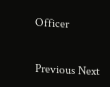Officer


Previous Next